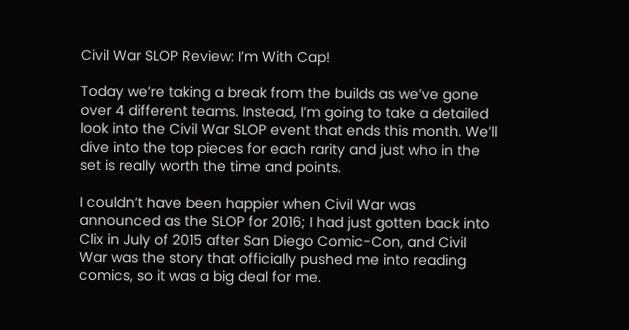Civil War SLOP Review: I’m With Cap!

Today we’re taking a break from the builds as we’ve gone over 4 different teams. Instead, I’m going to take a detailed look into the Civil War SLOP event that ends this month. We’ll dive into the top pieces for each rarity and just who in the set is really worth the time and points.

I couldn’t have been happier when Civil War was announced as the SLOP for 2016; I had just gotten back into Clix in July of 2015 after San Diego Comic-Con, and Civil War was the story that officially pushed me into reading comics, so it was a big deal for me.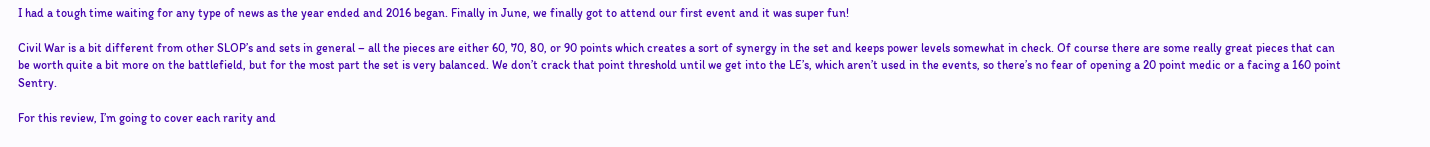I had a tough time waiting for any type of news as the year ended and 2016 began. Finally in June, we finally got to attend our first event and it was super fun!

Civil War is a bit different from other SLOP’s and sets in general – all the pieces are either 60, 70, 80, or 90 points which creates a sort of synergy in the set and keeps power levels somewhat in check. Of course there are some really great pieces that can be worth quite a bit more on the battlefield, but for the most part the set is very balanced. We don’t crack that point threshold until we get into the LE’s, which aren’t used in the events, so there’s no fear of opening a 20 point medic or a facing a 160 point Sentry.

For this review, I’m going to cover each rarity and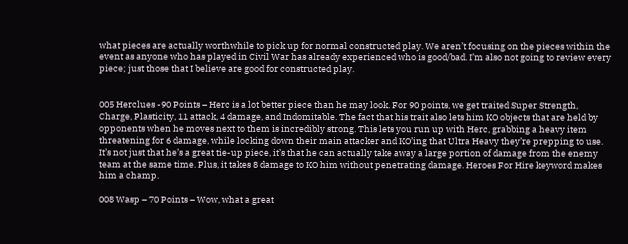what pieces are actually worthwhile to pick up for normal constructed play. We aren’t focusing on the pieces within the event as anyone who has played in Civil War has already experienced who is good/bad. I’m also not going to review every piece; just those that I believe are good for constructed play.


005 Herclues -90 Points – Herc is a lot better piece than he may look. For 90 points, we get traited Super Strength, Charge, Plasticity, 11 attack, 4 damage, and Indomitable. The fact that his trait also lets him KO objects that are held by opponents when he moves next to them is incredibly strong. This lets you run up with Herc, grabbing a heavy item threatening for 6 damage, while locking down their main attacker and KO’ing that Ultra Heavy they’re prepping to use. It’s not just that he’s a great tie-up piece, it’s that he can actually take away a large portion of damage from the enemy team at the same time. Plus, it takes 8 damage to KO him without penetrating damage. Heroes For Hire keyword makes him a champ.

008 Wasp – 70 Points – Wow, what a great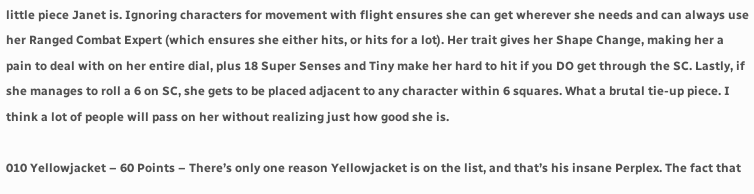little piece Janet is. Ignoring characters for movement with flight ensures she can get wherever she needs and can always use her Ranged Combat Expert (which ensures she either hits, or hits for a lot). Her trait gives her Shape Change, making her a pain to deal with on her entire dial, plus 18 Super Senses and Tiny make her hard to hit if you DO get through the SC. Lastly, if she manages to roll a 6 on SC, she gets to be placed adjacent to any character within 6 squares. What a brutal tie-up piece. I think a lot of people will pass on her without realizing just how good she is.

010 Yellowjacket – 60 Points – There’s only one reason Yellowjacket is on the list, and that’s his insane Perplex. The fact that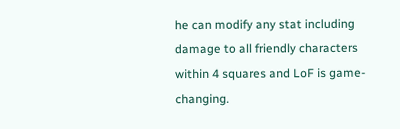he can modify any stat including damage to all friendly characters within 4 squares and LoF is game-changing.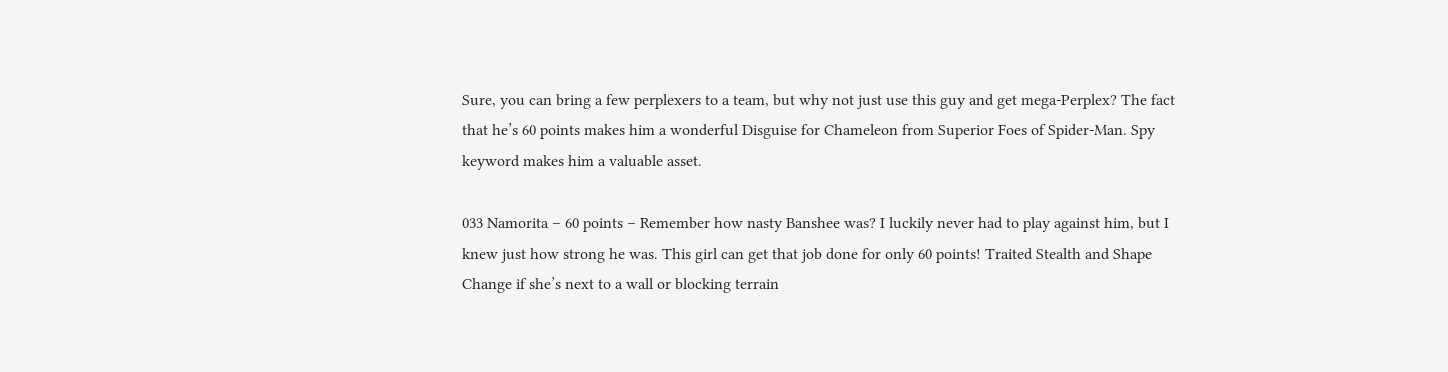Sure, you can bring a few perplexers to a team, but why not just use this guy and get mega-Perplex? The fact that he’s 60 points makes him a wonderful Disguise for Chameleon from Superior Foes of Spider-Man. Spy keyword makes him a valuable asset.

033 Namorita – 60 points – Remember how nasty Banshee was? I luckily never had to play against him, but I knew just how strong he was. This girl can get that job done for only 60 points! Traited Stealth and Shape Change if she’s next to a wall or blocking terrain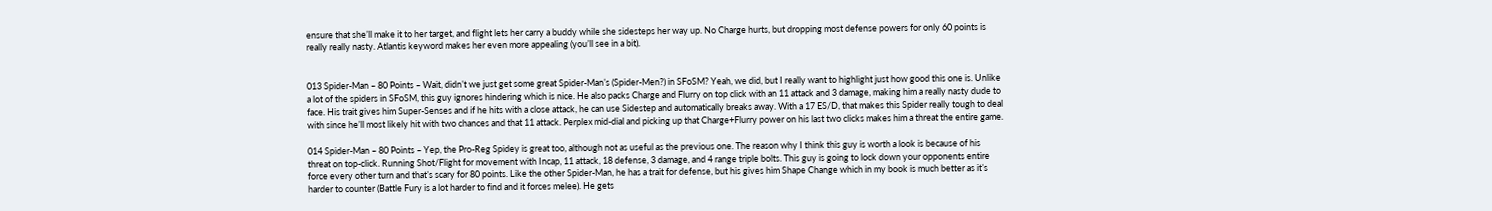ensure that she’ll make it to her target, and flight lets her carry a buddy while she sidesteps her way up. No Charge hurts, but dropping most defense powers for only 60 points is really really nasty. Atlantis keyword makes her even more appealing (you’ll see in a bit).


013 Spider-Man – 80 Points – Wait, didn’t we just get some great Spider-Man’s (Spider-Men?) in SFoSM? Yeah, we did, but I really want to highlight just how good this one is. Unlike a lot of the spiders in SFoSM, this guy ignores hindering which is nice. He also packs Charge and Flurry on top click with an 11 attack and 3 damage, making him a really nasty dude to face. His trait gives him Super-Senses and if he hits with a close attack, he can use Sidestep and automatically breaks away. With a 17 ES/D, that makes this Spider really tough to deal with since he’ll most likely hit with two chances and that 11 attack. Perplex mid-dial and picking up that Charge+Flurry power on his last two clicks makes him a threat the entire game.

014 Spider-Man – 80 Points – Yep, the Pro-Reg Spidey is great too, although not as useful as the previous one. The reason why I think this guy is worth a look is because of his threat on top-click. Running Shot/Flight for movement with Incap, 11 attack, 18 defense, 3 damage, and 4 range triple bolts. This guy is going to lock down your opponents entire force every other turn and that’s scary for 80 points. Like the other Spider-Man, he has a trait for defense, but his gives him Shape Change which in my book is much better as it’s harder to counter (Battle Fury is a lot harder to find and it forces melee). He gets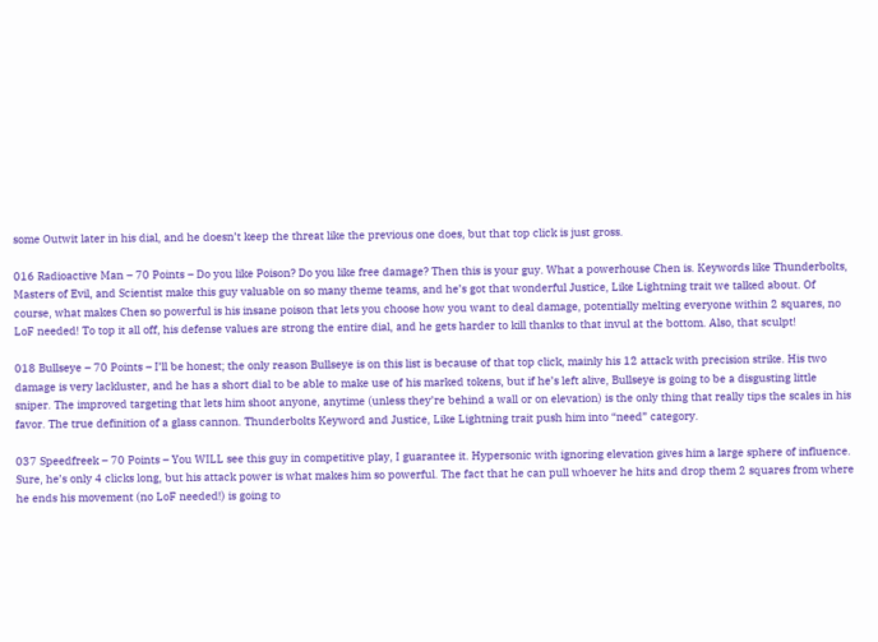some Outwit later in his dial, and he doesn’t keep the threat like the previous one does, but that top click is just gross.

016 Radioactive Man – 70 Points – Do you like Poison? Do you like free damage? Then this is your guy. What a powerhouse Chen is. Keywords like Thunderbolts, Masters of Evil, and Scientist make this guy valuable on so many theme teams, and he’s got that wonderful Justice, Like Lightning trait we talked about. Of course, what makes Chen so powerful is his insane poison that lets you choose how you want to deal damage, potentially melting everyone within 2 squares, no LoF needed! To top it all off, his defense values are strong the entire dial, and he gets harder to kill thanks to that invul at the bottom. Also, that sculpt!

018 Bullseye – 70 Points – I’ll be honest; the only reason Bullseye is on this list is because of that top click, mainly his 12 attack with precision strike. His two damage is very lackluster, and he has a short dial to be able to make use of his marked tokens, but if he’s left alive, Bullseye is going to be a disgusting little sniper. The improved targeting that lets him shoot anyone, anytime (unless they’re behind a wall or on elevation) is the only thing that really tips the scales in his favor. The true definition of a glass cannon. Thunderbolts Keyword and Justice, Like Lightning trait push him into “need” category.

037 Speedfreek – 70 Points – You WILL see this guy in competitive play, I guarantee it. Hypersonic with ignoring elevation gives him a large sphere of influence. Sure, he’s only 4 clicks long, but his attack power is what makes him so powerful. The fact that he can pull whoever he hits and drop them 2 squares from where he ends his movement (no LoF needed!) is going to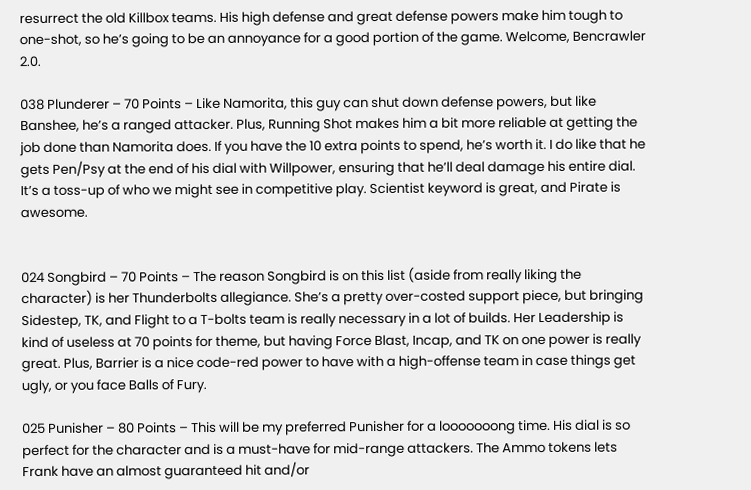resurrect the old Killbox teams. His high defense and great defense powers make him tough to one-shot, so he’s going to be an annoyance for a good portion of the game. Welcome, Bencrawler 2.0.

038 Plunderer – 70 Points – Like Namorita, this guy can shut down defense powers, but like Banshee, he’s a ranged attacker. Plus, Running Shot makes him a bit more reliable at getting the job done than Namorita does. If you have the 10 extra points to spend, he’s worth it. I do like that he gets Pen/Psy at the end of his dial with Willpower, ensuring that he’ll deal damage his entire dial. It’s a toss-up of who we might see in competitive play. Scientist keyword is great, and Pirate is awesome.


024 Songbird – 70 Points – The reason Songbird is on this list (aside from really liking the character) is her Thunderbolts allegiance. She’s a pretty over-costed support piece, but bringing Sidestep, TK, and Flight to a T-bolts team is really necessary in a lot of builds. Her Leadership is kind of useless at 70 points for theme, but having Force Blast, Incap, and TK on one power is really great. Plus, Barrier is a nice code-red power to have with a high-offense team in case things get ugly, or you face Balls of Fury.

025 Punisher – 80 Points – This will be my preferred Punisher for a looooooong time. His dial is so perfect for the character and is a must-have for mid-range attackers. The Ammo tokens lets Frank have an almost guaranteed hit and/or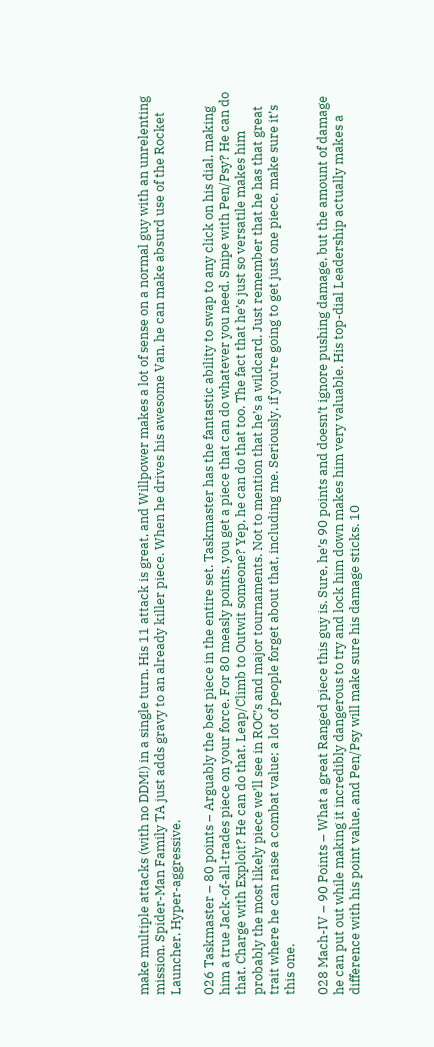make multiple attacks (with no DDM!) in a single turn. His 11 attack is great, and Willpower makes a lot of sense on a normal guy with an unrelenting mission. Spider-Man Family TA just adds gravy to an already killer piece. When he drives his awesome Van, he can make absurd use of the Rocket Launcher. Hyper-aggressive.

026 Taskmaster – 80 points – Arguably the best piece in the entire set. Taskmaster has the fantastic ability to swap to any click on his dial, making him a true Jack-of-all-trades piece on your force. For 80 measly points, you get a piece that can do whatever you need. Snipe with Pen/Psy? He can do that. Charge with Exploit? He can do that. Leap/Climb to Outwit someone? Yep, he can do that too. The fact that he’s just so versatile makes him probably the most likely piece we’ll see in ROC’s and major tournaments. Not to mention that he’s a wildcard. Just remember that he has that great trait where he can raise a combat value; a lot of people forget about that, including me. Seriously, if you’re going to get just one piece, make sure it’s this one.

028 Mach-IV – 90 Points – What a great Ranged piece this guy is. Sure, he’s 90 points and doesn’t ignore pushing damage, but the amount of damage he can put out while making it incredibly dangerous to try and lock him down makes him very valuable. His top-dial Leadership actually makes a difference with his point value, and Pen/Psy will make sure his damage sticks. 10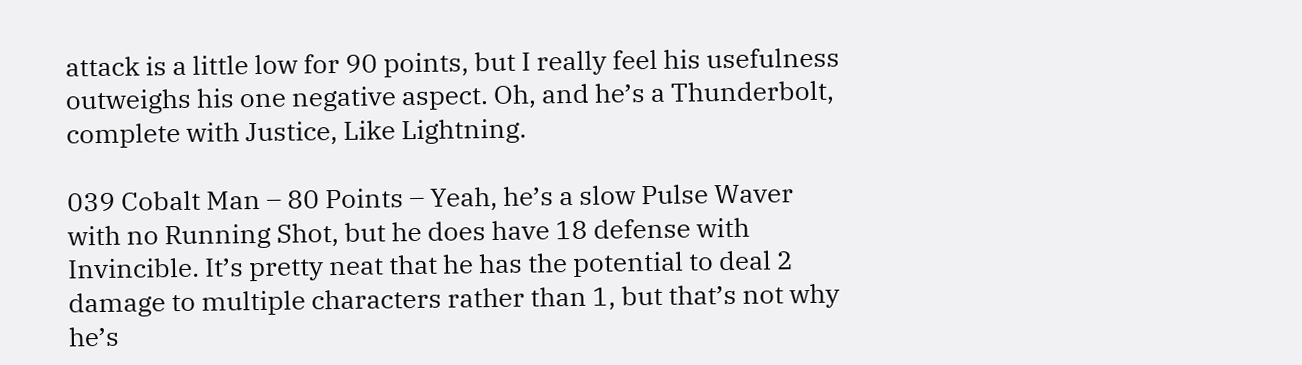attack is a little low for 90 points, but I really feel his usefulness outweighs his one negative aspect. Oh, and he’s a Thunderbolt, complete with Justice, Like Lightning.

039 Cobalt Man – 80 Points – Yeah, he’s a slow Pulse Waver with no Running Shot, but he does have 18 defense with Invincible. It’s pretty neat that he has the potential to deal 2 damage to multiple characters rather than 1, but that’s not why he’s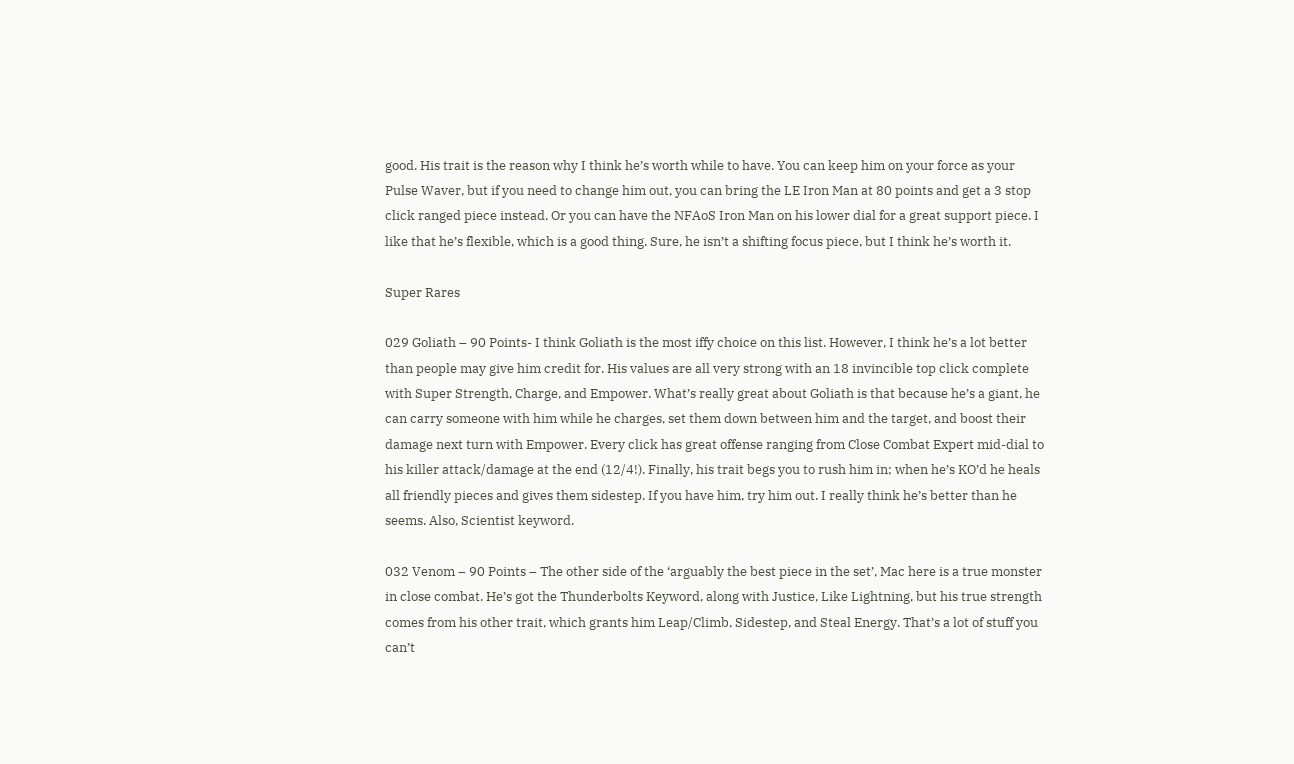good. His trait is the reason why I think he’s worth while to have. You can keep him on your force as your Pulse Waver, but if you need to change him out, you can bring the LE Iron Man at 80 points and get a 3 stop click ranged piece instead. Or you can have the NFAoS Iron Man on his lower dial for a great support piece. I like that he’s flexible, which is a good thing. Sure, he isn’t a shifting focus piece, but I think he’s worth it.

Super Rares

029 Goliath – 90 Points- I think Goliath is the most iffy choice on this list. However, I think he’s a lot better than people may give him credit for. His values are all very strong with an 18 invincible top click complete with Super Strength, Charge, and Empower. What’s really great about Goliath is that because he’s a giant, he can carry someone with him while he charges, set them down between him and the target, and boost their damage next turn with Empower. Every click has great offense ranging from Close Combat Expert mid-dial to his killer attack/damage at the end (12/4!). Finally, his trait begs you to rush him in; when he’s KO’d he heals all friendly pieces and gives them sidestep. If you have him, try him out. I really think he’s better than he seems. Also, Scientist keyword.

032 Venom – 90 Points – The other side of the ‘arguably the best piece in the set’, Mac here is a true monster in close combat. He’s got the Thunderbolts Keyword, along with Justice, Like Lightning, but his true strength comes from his other trait, which grants him Leap/Climb, Sidestep, and Steal Energy. That’s a lot of stuff you can’t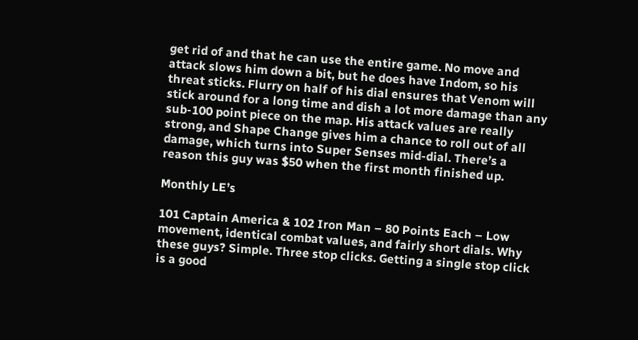get rid of and that he can use the entire game. No move and attack slows him down a bit, but he does have Indom, so his threat sticks. Flurry on half of his dial ensures that Venom will stick around for a long time and dish a lot more damage than any sub-100 point piece on the map. His attack values are really strong, and Shape Change gives him a chance to roll out of all damage, which turns into Super Senses mid-dial. There’s a reason this guy was $50 when the first month finished up.

Monthly LE’s

101 Captain America & 102 Iron Man – 80 Points Each – Low movement, identical combat values, and fairly short dials. Why these guys? Simple. Three stop clicks. Getting a single stop click is a good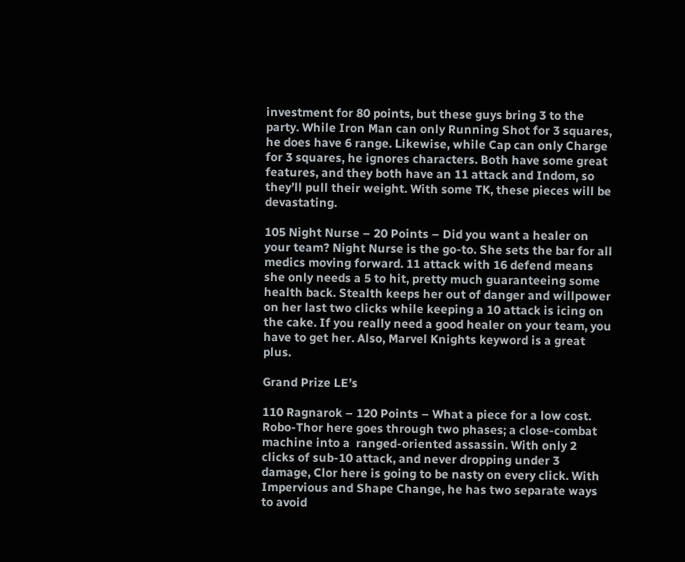investment for 80 points, but these guys bring 3 to the party. While Iron Man can only Running Shot for 3 squares, he does have 6 range. Likewise, while Cap can only Charge for 3 squares, he ignores characters. Both have some great features, and they both have an 11 attack and Indom, so they’ll pull their weight. With some TK, these pieces will be devastating.

105 Night Nurse – 20 Points – Did you want a healer on your team? Night Nurse is the go-to. She sets the bar for all medics moving forward. 11 attack with 16 defend means she only needs a 5 to hit, pretty much guaranteeing some health back. Stealth keeps her out of danger and willpower on her last two clicks while keeping a 10 attack is icing on the cake. If you really need a good healer on your team, you have to get her. Also, Marvel Knights keyword is a great plus.

Grand Prize LE’s

110 Ragnarok – 120 Points – What a piece for a low cost. Robo-Thor here goes through two phases; a close-combat machine into a  ranged-oriented assassin. With only 2 clicks of sub-10 attack, and never dropping under 3 damage, Clor here is going to be nasty on every click. With Impervious and Shape Change, he has two separate ways to avoid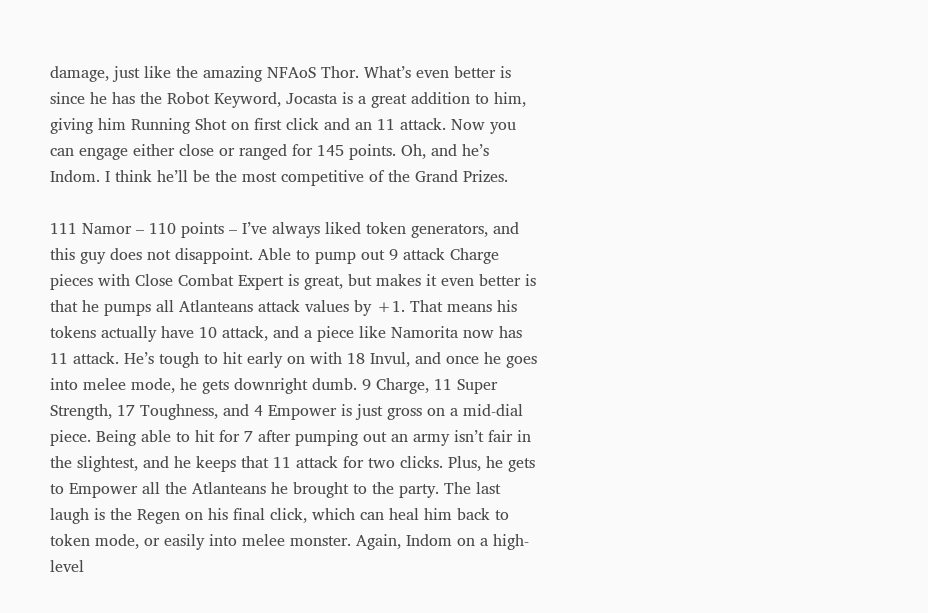damage, just like the amazing NFAoS Thor. What’s even better is since he has the Robot Keyword, Jocasta is a great addition to him, giving him Running Shot on first click and an 11 attack. Now you can engage either close or ranged for 145 points. Oh, and he’s Indom. I think he’ll be the most competitive of the Grand Prizes.

111 Namor – 110 points – I’ve always liked token generators, and this guy does not disappoint. Able to pump out 9 attack Charge pieces with Close Combat Expert is great, but makes it even better is that he pumps all Atlanteans attack values by +1. That means his tokens actually have 10 attack, and a piece like Namorita now has 11 attack. He’s tough to hit early on with 18 Invul, and once he goes into melee mode, he gets downright dumb. 9 Charge, 11 Super Strength, 17 Toughness, and 4 Empower is just gross on a mid-dial piece. Being able to hit for 7 after pumping out an army isn’t fair in the slightest, and he keeps that 11 attack for two clicks. Plus, he gets to Empower all the Atlanteans he brought to the party. The last laugh is the Regen on his final click, which can heal him back to token mode, or easily into melee monster. Again, Indom on a high-level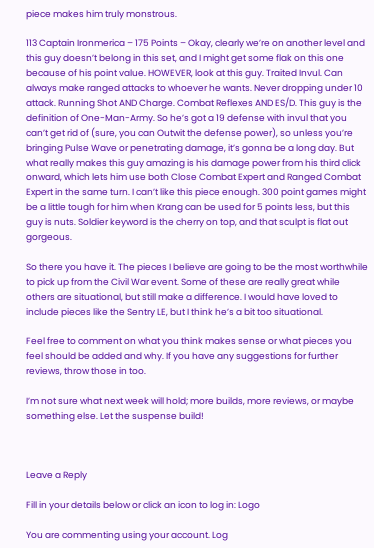piece makes him truly monstrous.

113 Captain Ironmerica – 175 Points – Okay, clearly we’re on another level and this guy doesn’t belong in this set, and I might get some flak on this one because of his point value. HOWEVER, look at this guy. Traited Invul. Can always make ranged attacks to whoever he wants. Never dropping under 10 attack. Running Shot AND Charge. Combat Reflexes AND ES/D. This guy is the definition of One-Man-Army. So he’s got a 19 defense with invul that you can’t get rid of (sure, you can Outwit the defense power), so unless you’re bringing Pulse Wave or penetrating damage, it’s gonna be a long day. But what really makes this guy amazing is his damage power from his third click onward, which lets him use both Close Combat Expert and Ranged Combat Expert in the same turn. I can’t like this piece enough. 300 point games might be a little tough for him when Krang can be used for 5 points less, but this guy is nuts. Soldier keyword is the cherry on top, and that sculpt is flat out gorgeous.

So there you have it. The pieces I believe are going to be the most worthwhile to pick up from the Civil War event. Some of these are really great while others are situational, but still make a difference. I would have loved to include pieces like the Sentry LE, but I think he’s a bit too situational.

Feel free to comment on what you think makes sense or what pieces you feel should be added and why. If you have any suggestions for further reviews, throw those in too.

I’m not sure what next week will hold; more builds, more reviews, or maybe something else. Let the suspense build!



Leave a Reply

Fill in your details below or click an icon to log in: Logo

You are commenting using your account. Log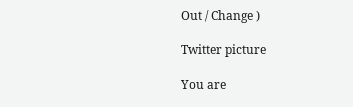Out / Change )

Twitter picture

You are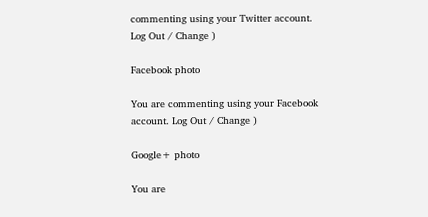commenting using your Twitter account. Log Out / Change )

Facebook photo

You are commenting using your Facebook account. Log Out / Change )

Google+ photo

You are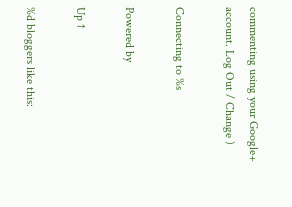commenting using your Google+ account. Log Out / Change )

Connecting to %s

Powered by

Up ↑

%d bloggers like this: